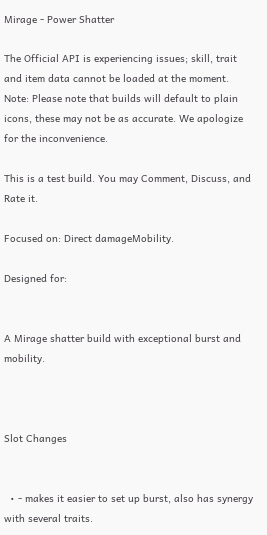Mirage - Power Shatter

The Official API is experiencing issues; skill, trait and item data cannot be loaded at the moment.
Note: Please note that builds will default to plain icons, these may not be as accurate. We apologize for the inconvenience.

This is a test build. You may Comment, Discuss, and Rate it.

Focused on: Direct damageMobility.

Designed for:


A Mirage shatter build with exceptional burst and mobility.



Slot Changes


  • - makes it easier to set up burst, also has synergy with several traits.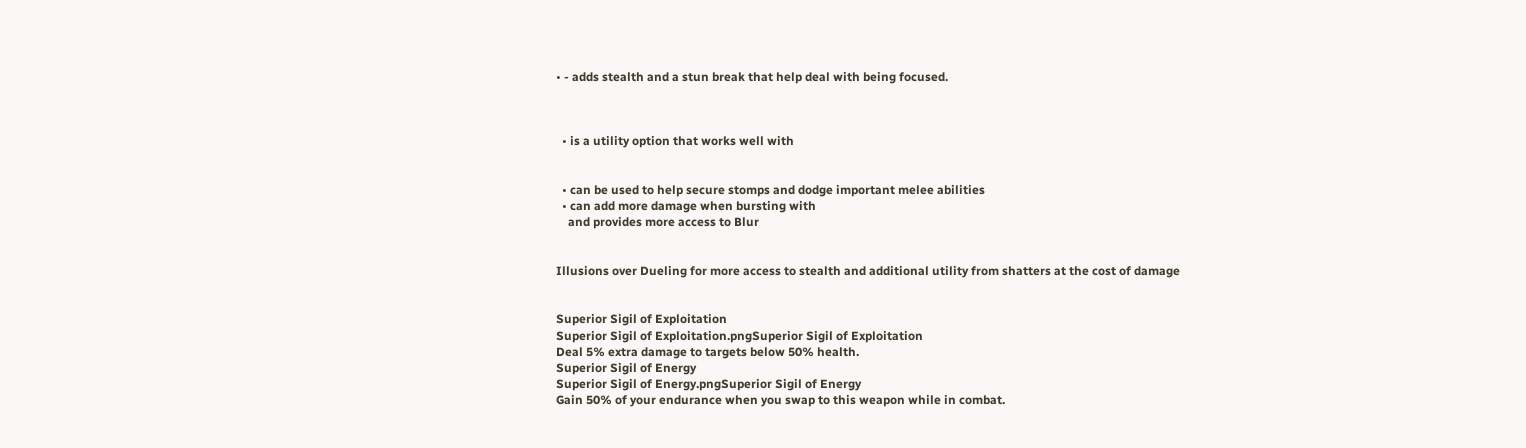• - adds stealth and a stun break that help deal with being focused.



  • is a utility option that works well with


  • can be used to help secure stomps and dodge important melee abilities
  • can add more damage when bursting with
    and provides more access to Blur


Illusions over Dueling for more access to stealth and additional utility from shatters at the cost of damage


Superior Sigil of Exploitation
Superior Sigil of Exploitation.pngSuperior Sigil of Exploitation
Deal 5% extra damage to targets below 50% health.
Superior Sigil of Energy
Superior Sigil of Energy.pngSuperior Sigil of Energy
Gain 50% of your endurance when you swap to this weapon while in combat.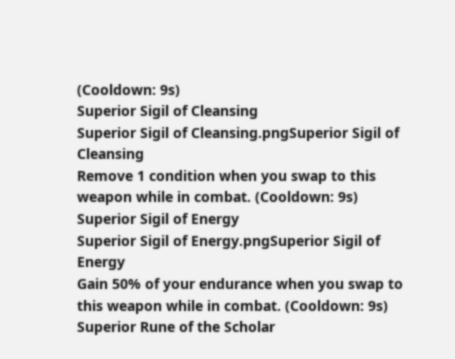(Cooldown: 9s)
Superior Sigil of Cleansing
Superior Sigil of Cleansing.pngSuperior Sigil of Cleansing
Remove 1 condition when you swap to this weapon while in combat. (Cooldown: 9s)
Superior Sigil of Energy
Superior Sigil of Energy.pngSuperior Sigil of Energy
Gain 50% of your endurance when you swap to this weapon while in combat. (Cooldown: 9s)
Superior Rune of the Scholar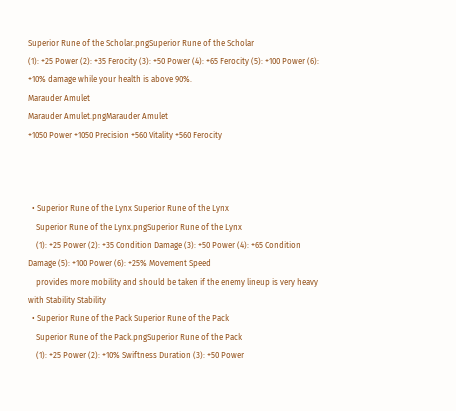Superior Rune of the Scholar.pngSuperior Rune of the Scholar
(1): +25 Power (2): +35 Ferocity (3): +50 Power (4): +65 Ferocity (5): +100 Power (6): +10% damage while your health is above 90%.
Marauder Amulet
Marauder Amulet.pngMarauder Amulet
+1050 Power +1050 Precision +560 Vitality +560 Ferocity



  • Superior Rune of the Lynx Superior Rune of the Lynx
    Superior Rune of the Lynx.pngSuperior Rune of the Lynx
    (1): +25 Power (2): +35 Condition Damage (3): +50 Power (4): +65 Condition Damage (5): +100 Power (6): +25% Movement Speed
    provides more mobility and should be taken if the enemy lineup is very heavy with Stability Stability
  • Superior Rune of the Pack Superior Rune of the Pack
    Superior Rune of the Pack.pngSuperior Rune of the Pack
    (1): +25 Power (2): +10% Swiftness Duration (3): +50 Power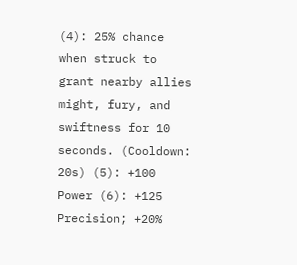(4): 25% chance when struck to grant nearby allies might, fury, and swiftness for 10 seconds. (Cooldown: 20s) (5): +100 Power (6): +125 Precision; +20%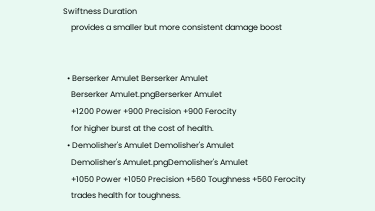Swiftness Duration
    provides a smaller but more consistent damage boost


  • Berserker Amulet Berserker Amulet
    Berserker Amulet.pngBerserker Amulet
    +1200 Power +900 Precision +900 Ferocity
    for higher burst at the cost of health.
  • Demolisher's Amulet Demolisher's Amulet
    Demolisher's Amulet.pngDemolisher's Amulet
    +1050 Power +1050 Precision +560 Toughness +560 Ferocity
    trades health for toughness.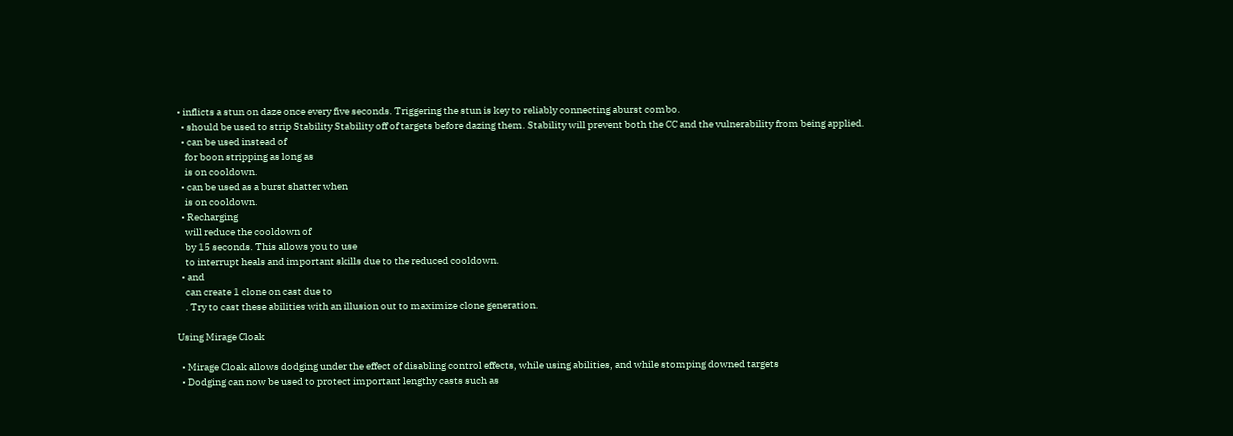• inflicts a stun on daze once every five seconds. Triggering the stun is key to reliably connecting aburst combo.
  • should be used to strip Stability Stability off of targets before dazing them. Stability will prevent both the CC and the vulnerability from being applied.
  • can be used instead of
    for boon stripping as long as
    is on cooldown.
  • can be used as a burst shatter when
    is on cooldown.
  • Recharging
    will reduce the cooldown of
    by 15 seconds. This allows you to use
    to interrupt heals and important skills due to the reduced cooldown.
  • and
    can create 1 clone on cast due to
    . Try to cast these abilities with an illusion out to maximize clone generation.

Using Mirage Cloak

  • Mirage Cloak allows dodging under the effect of disabling control effects, while using abilities, and while stomping downed targets
  • Dodging can now be used to protect important lengthy casts such as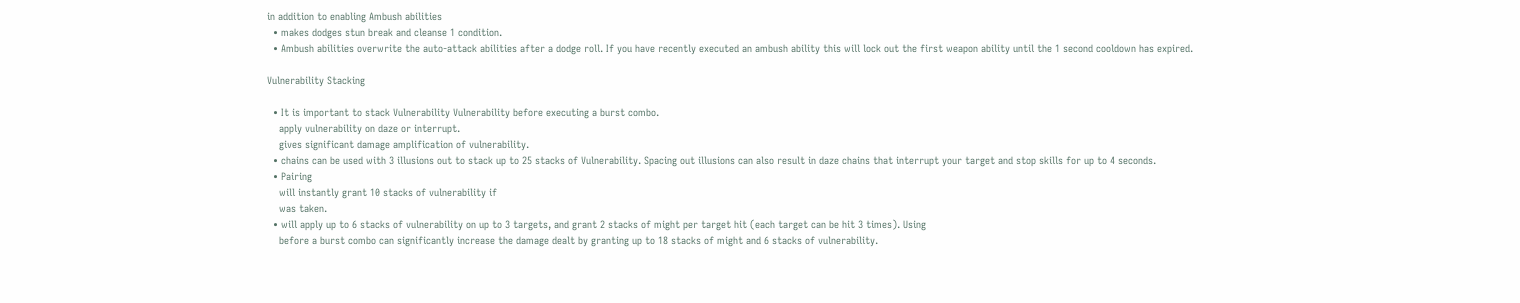in addition to enabling Ambush abilities
  • makes dodges stun break and cleanse 1 condition.
  • Ambush abilities overwrite the auto-attack abilities after a dodge roll. If you have recently executed an ambush ability this will lock out the first weapon ability until the 1 second cooldown has expired.

Vulnerability Stacking

  • It is important to stack Vulnerability Vulnerability before executing a burst combo.
    apply vulnerability on daze or interrupt.
    gives significant damage amplification of vulnerability.
  • chains can be used with 3 illusions out to stack up to 25 stacks of Vulnerability. Spacing out illusions can also result in daze chains that interrupt your target and stop skills for up to 4 seconds.
  • Pairing
    will instantly grant 10 stacks of vulnerability if
    was taken.
  • will apply up to 6 stacks of vulnerability on up to 3 targets, and grant 2 stacks of might per target hit (each target can be hit 3 times). Using
    before a burst combo can significantly increase the damage dealt by granting up to 18 stacks of might and 6 stacks of vulnerability.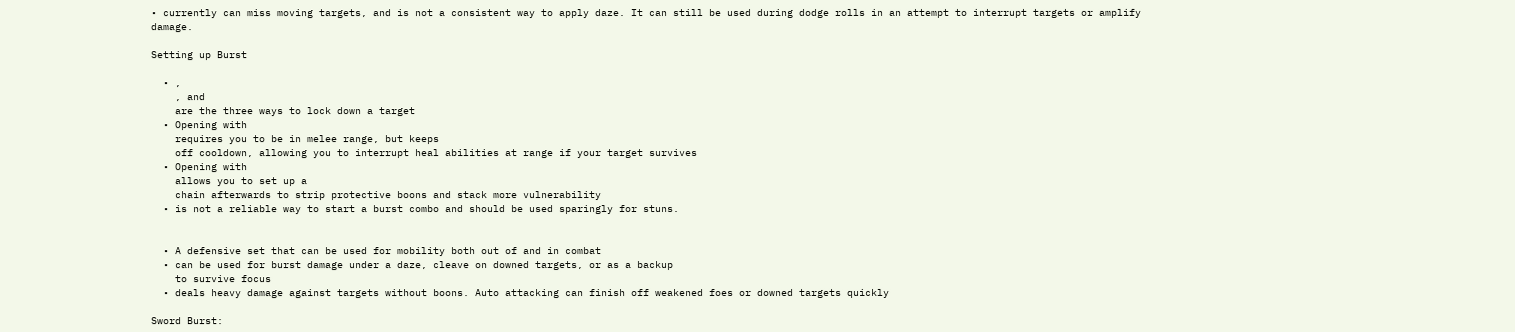• currently can miss moving targets, and is not a consistent way to apply daze. It can still be used during dodge rolls in an attempt to interrupt targets or amplify damage.

Setting up Burst

  • ,
    , and
    are the three ways to lock down a target
  • Opening with
    requires you to be in melee range, but keeps
    off cooldown, allowing you to interrupt heal abilities at range if your target survives
  • Opening with
    allows you to set up a
    chain afterwards to strip protective boons and stack more vulnerability
  • is not a reliable way to start a burst combo and should be used sparingly for stuns.


  • A defensive set that can be used for mobility both out of and in combat
  • can be used for burst damage under a daze, cleave on downed targets, or as a backup
    to survive focus
  • deals heavy damage against targets without boons. Auto attacking can finish off weakened foes or downed targets quickly

Sword Burst: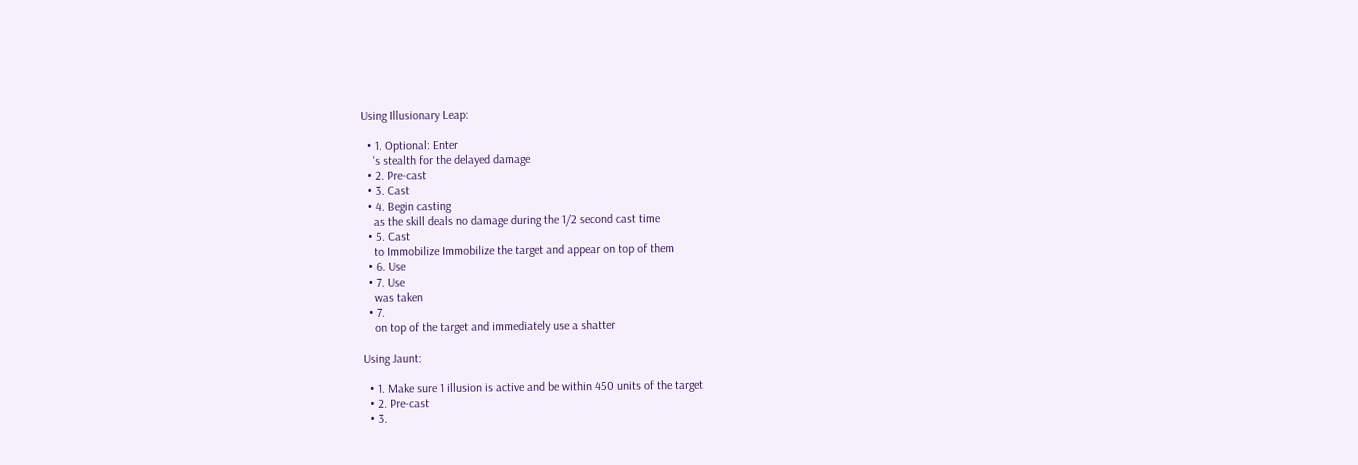Using Illusionary Leap:

  • 1. Optional: Enter
    's stealth for the delayed damage
  • 2. Pre-cast
  • 3. Cast
  • 4. Begin casting
    as the skill deals no damage during the 1/2 second cast time
  • 5. Cast
    to Immobilize Immobilize the target and appear on top of them
  • 6. Use
  • 7. Use
    was taken
  • 7.
    on top of the target and immediately use a shatter

Using Jaunt:

  • 1. Make sure 1 illusion is active and be within 450 units of the target
  • 2. Pre-cast
  • 3.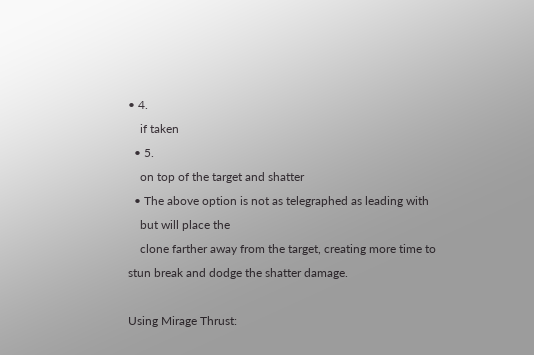• 4.
    if taken
  • 5.
    on top of the target and shatter
  • The above option is not as telegraphed as leading with
    but will place the
    clone farther away from the target, creating more time to stun break and dodge the shatter damage.

Using Mirage Thrust: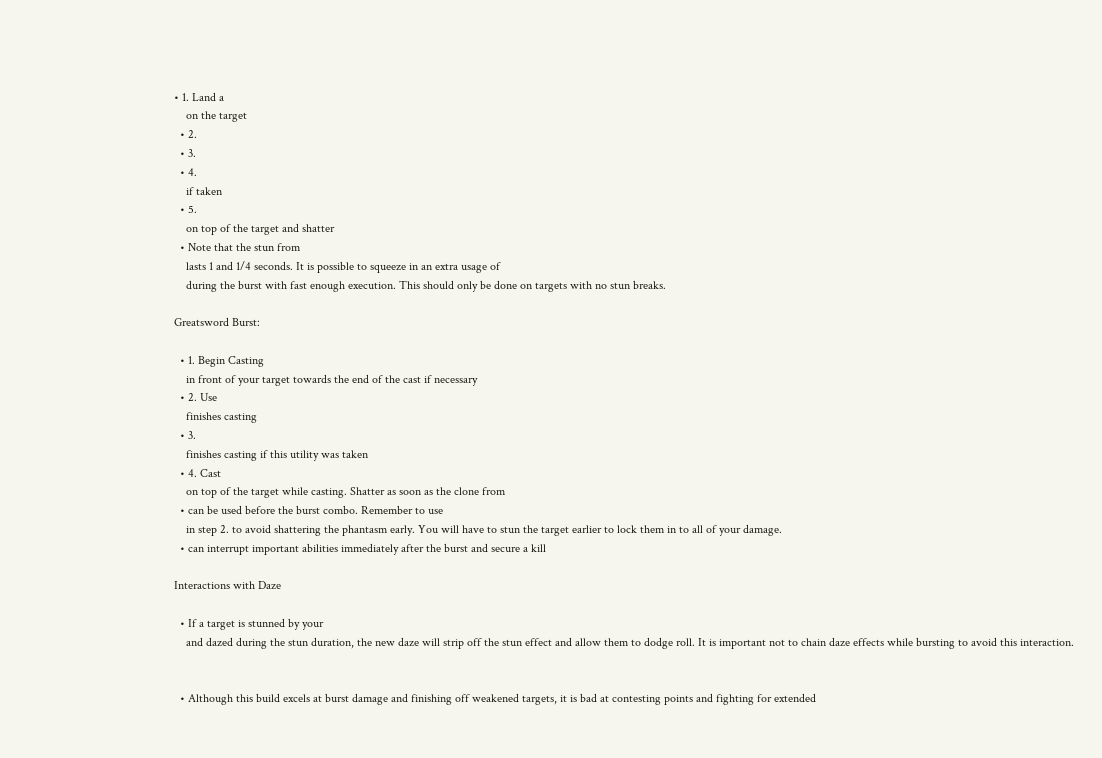• 1. Land a
    on the target
  • 2.
  • 3.
  • 4.
    if taken
  • 5.
    on top of the target and shatter
  • Note that the stun from
    lasts 1 and 1/4 seconds. It is possible to squeeze in an extra usage of
    during the burst with fast enough execution. This should only be done on targets with no stun breaks.

Greatsword Burst:

  • 1. Begin Casting
    in front of your target towards the end of the cast if necessary
  • 2. Use
    finishes casting
  • 3.
    finishes casting if this utility was taken
  • 4. Cast
    on top of the target while casting. Shatter as soon as the clone from
  • can be used before the burst combo. Remember to use
    in step 2. to avoid shattering the phantasm early. You will have to stun the target earlier to lock them in to all of your damage.
  • can interrupt important abilities immediately after the burst and secure a kill

Interactions with Daze

  • If a target is stunned by your
    and dazed during the stun duration, the new daze will strip off the stun effect and allow them to dodge roll. It is important not to chain daze effects while bursting to avoid this interaction.


  • Although this build excels at burst damage and finishing off weakened targets, it is bad at contesting points and fighting for extended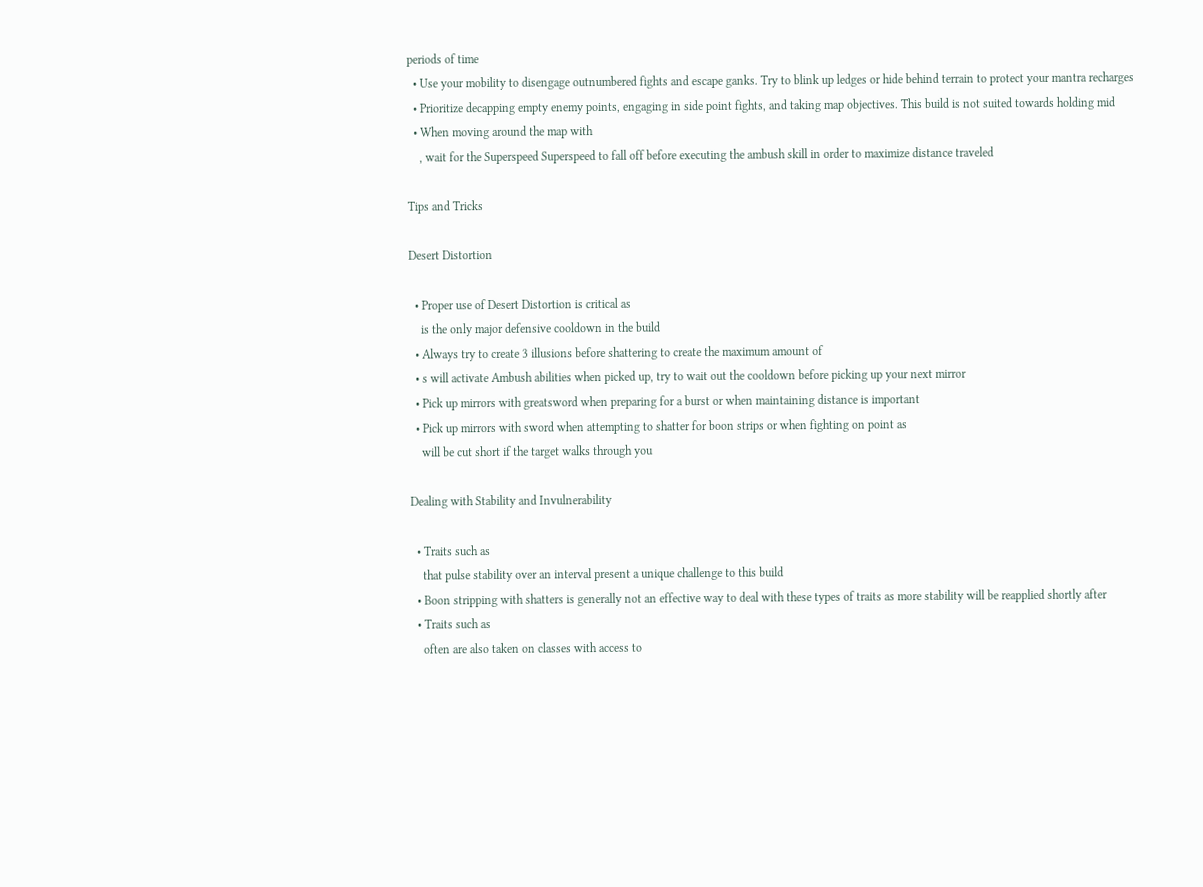periods of time
  • Use your mobility to disengage outnumbered fights and escape ganks. Try to blink up ledges or hide behind terrain to protect your mantra recharges
  • Prioritize decapping empty enemy points, engaging in side point fights, and taking map objectives. This build is not suited towards holding mid
  • When moving around the map with
    , wait for the Superspeed Superspeed to fall off before executing the ambush skill in order to maximize distance traveled

Tips and Tricks

Desert Distortion

  • Proper use of Desert Distortion is critical as
    is the only major defensive cooldown in the build
  • Always try to create 3 illusions before shattering to create the maximum amount of
  • s will activate Ambush abilities when picked up, try to wait out the cooldown before picking up your next mirror
  • Pick up mirrors with greatsword when preparing for a burst or when maintaining distance is important
  • Pick up mirrors with sword when attempting to shatter for boon strips or when fighting on point as
    will be cut short if the target walks through you

Dealing with Stability and Invulnerability

  • Traits such as
    that pulse stability over an interval present a unique challenge to this build
  • Boon stripping with shatters is generally not an effective way to deal with these types of traits as more stability will be reapplied shortly after
  • Traits such as
    often are also taken on classes with access to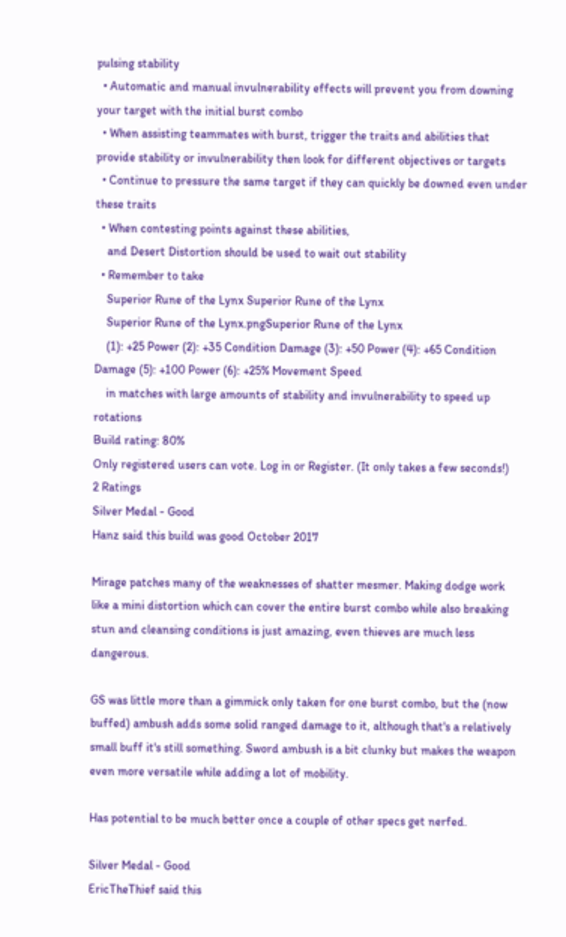pulsing stability
  • Automatic and manual invulnerability effects will prevent you from downing your target with the initial burst combo
  • When assisting teammates with burst, trigger the traits and abilities that provide stability or invulnerability then look for different objectives or targets
  • Continue to pressure the same target if they can quickly be downed even under these traits
  • When contesting points against these abilities,
    and Desert Distortion should be used to wait out stability
  • Remember to take
    Superior Rune of the Lynx Superior Rune of the Lynx
    Superior Rune of the Lynx.pngSuperior Rune of the Lynx
    (1): +25 Power (2): +35 Condition Damage (3): +50 Power (4): +65 Condition Damage (5): +100 Power (6): +25% Movement Speed
    in matches with large amounts of stability and invulnerability to speed up rotations
Build rating: 80%
Only registered users can vote. Log in or Register. (It only takes a few seconds!)
2 Ratings
Silver Medal - Good
Hanz said this build was good October 2017

Mirage patches many of the weaknesses of shatter mesmer. Making dodge work like a mini distortion which can cover the entire burst combo while also breaking stun and cleansing conditions is just amazing, even thieves are much less dangerous.

GS was little more than a gimmick only taken for one burst combo, but the (now buffed) ambush adds some solid ranged damage to it, although that's a relatively small buff it's still something. Sword ambush is a bit clunky but makes the weapon even more versatile while adding a lot of mobility.

Has potential to be much better once a couple of other specs get nerfed.

Silver Medal - Good
EricTheThief said this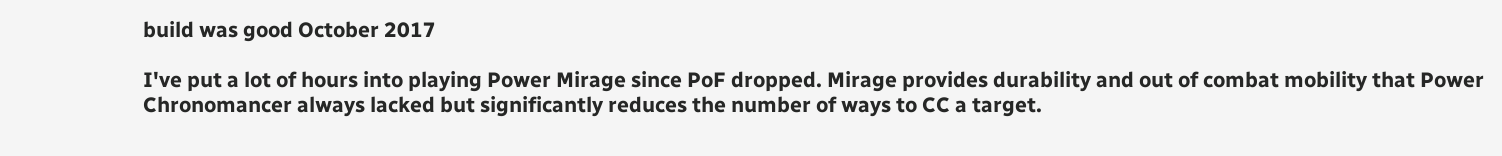build was good October 2017

I've put a lot of hours into playing Power Mirage since PoF dropped. Mirage provides durability and out of combat mobility that Power Chronomancer always lacked but significantly reduces the number of ways to CC a target.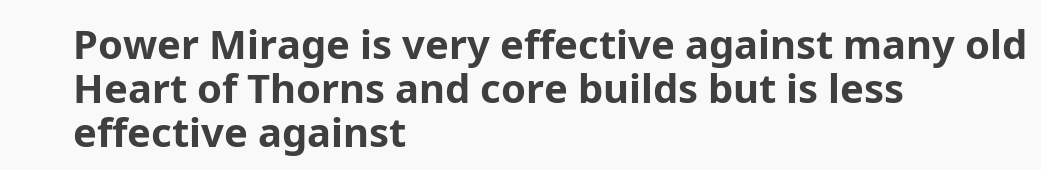Power Mirage is very effective against many old Heart of Thorns and core builds but is less effective against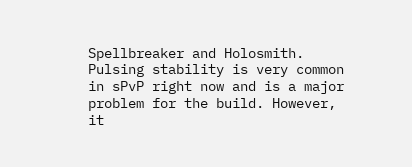Spellbreaker and Holosmith. Pulsing stability is very common in sPvP right now and is a major problem for the build. However, it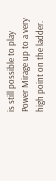is still possible to play Power Mirage up to a very high point on the ladder.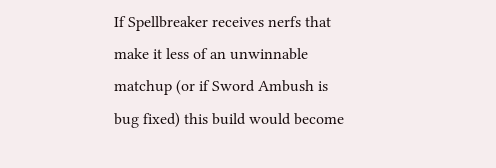If Spellbreaker receives nerfs that make it less of an unwinnable matchup (or if Sword Ambush is bug fixed) this build would become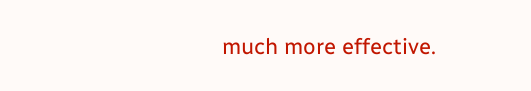much more effective.